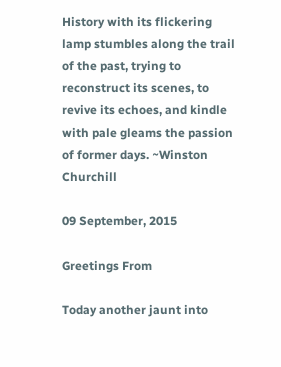History with its flickering lamp stumbles along the trail of the past, trying to reconstruct its scenes, to revive its echoes, and kindle with pale gleams the passion of former days. ~Winston Churchill

09 September, 2015

Greetings From

Today another jaunt into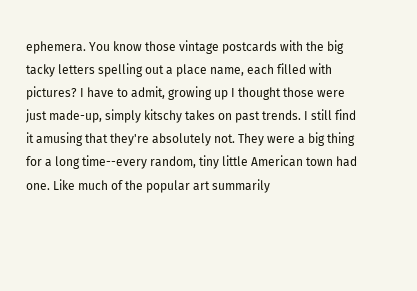ephemera. You know those vintage postcards with the big tacky letters spelling out a place name, each filled with pictures? I have to admit, growing up I thought those were just made-up, simply kitschy takes on past trends. I still find it amusing that they're absolutely not. They were a big thing for a long time--every random, tiny little American town had one. Like much of the popular art summarily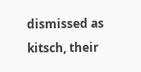dismissed as kitsch, their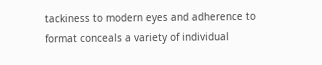tackiness to modern eyes and adherence to format conceals a variety of individual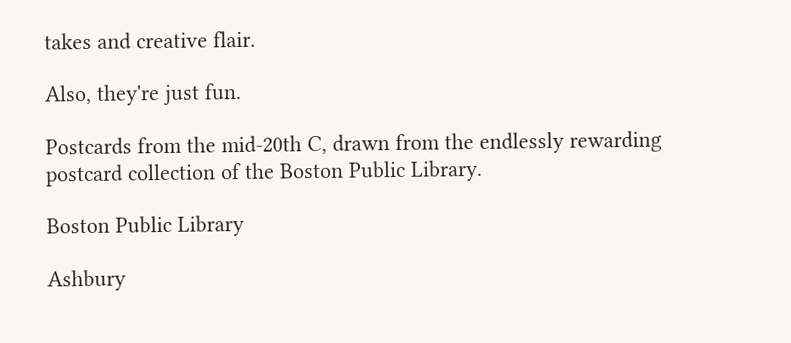takes and creative flair.

Also, they're just fun.

Postcards from the mid-20th C, drawn from the endlessly rewarding postcard collection of the Boston Public Library.

Boston Public Library

Ashbury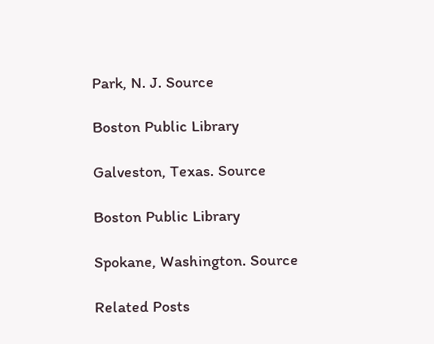Park, N. J. Source

Boston Public Library

Galveston, Texas. Source

Boston Public Library

Spokane, Washington. Source

Related Posts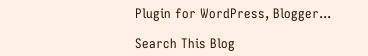Plugin for WordPress, Blogger...

Search This Blog